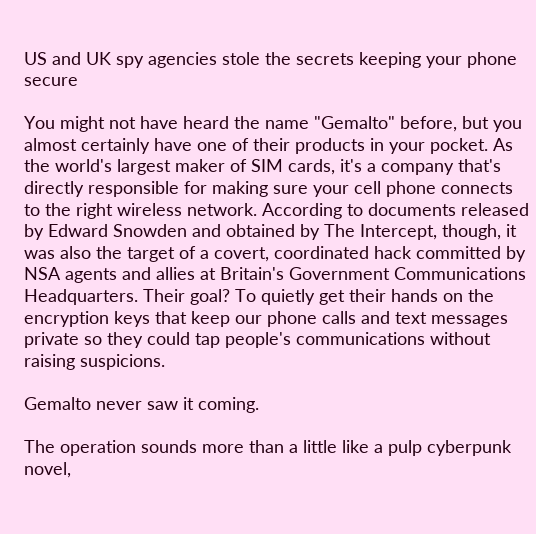US and UK spy agencies stole the secrets keeping your phone secure

You might not have heard the name "Gemalto" before, but you almost certainly have one of their products in your pocket. As the world's largest maker of SIM cards, it's a company that's directly responsible for making sure your cell phone connects to the right wireless network. According to documents released by Edward Snowden and obtained by The Intercept, though, it was also the target of a covert, coordinated hack committed by NSA agents and allies at Britain's Government Communications Headquarters. Their goal? To quietly get their hands on the encryption keys that keep our phone calls and text messages private so they could tap people's communications without raising suspicions.

Gemalto never saw it coming.

The operation sounds more than a little like a pulp cyberpunk novel,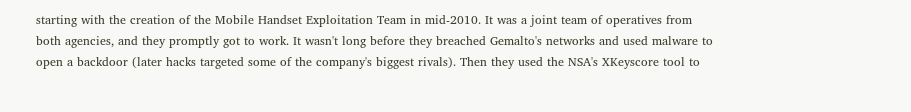starting with the creation of the Mobile Handset Exploitation Team in mid-2010. It was a joint team of operatives from both agencies, and they promptly got to work. It wasn't long before they breached Gemalto's networks and used malware to open a backdoor (later hacks targeted some of the company's biggest rivals). Then they used the NSA's XKeyscore tool to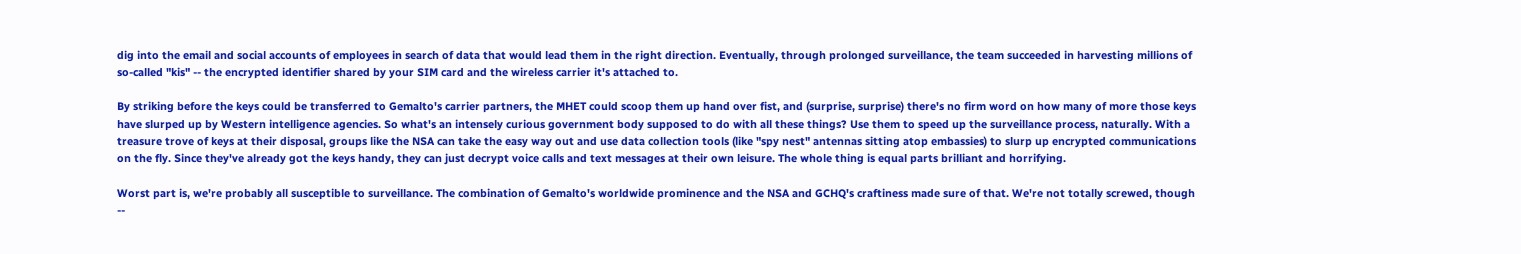dig into the email and social accounts of employees in search of data that would lead them in the right direction. Eventually, through prolonged surveillance, the team succeeded in harvesting millions of so-called "kis" -- the encrypted identifier shared by your SIM card and the wireless carrier it's attached to.

By striking before the keys could be transferred to Gemalto's carrier partners, the MHET could scoop them up hand over fist, and (surprise, surprise) there's no firm word on how many of more those keys have slurped up by Western intelligence agencies. So what's an intensely curious government body supposed to do with all these things? Use them to speed up the surveillance process, naturally. With a treasure trove of keys at their disposal, groups like the NSA can take the easy way out and use data collection tools (like "spy nest" antennas sitting atop embassies) to slurp up encrypted communications on the fly. Since they've already got the keys handy, they can just decrypt voice calls and text messages at their own leisure. The whole thing is equal parts brilliant and horrifying.

Worst part is, we're probably all susceptible to surveillance. The combination of Gemalto's worldwide prominence and the NSA and GCHQ's craftiness made sure of that. We're not totally screwed, though --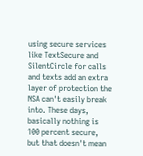using secure services like TextSecure and SilentCircle for calls and texts add an extra layer of protection the NSA can't easily break into. These days, basically nothing is 100 percent secure, but that doesn't mean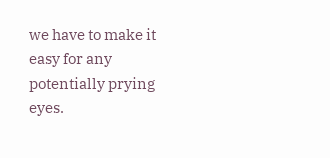we have to make it easy for any potentially prying eyes.